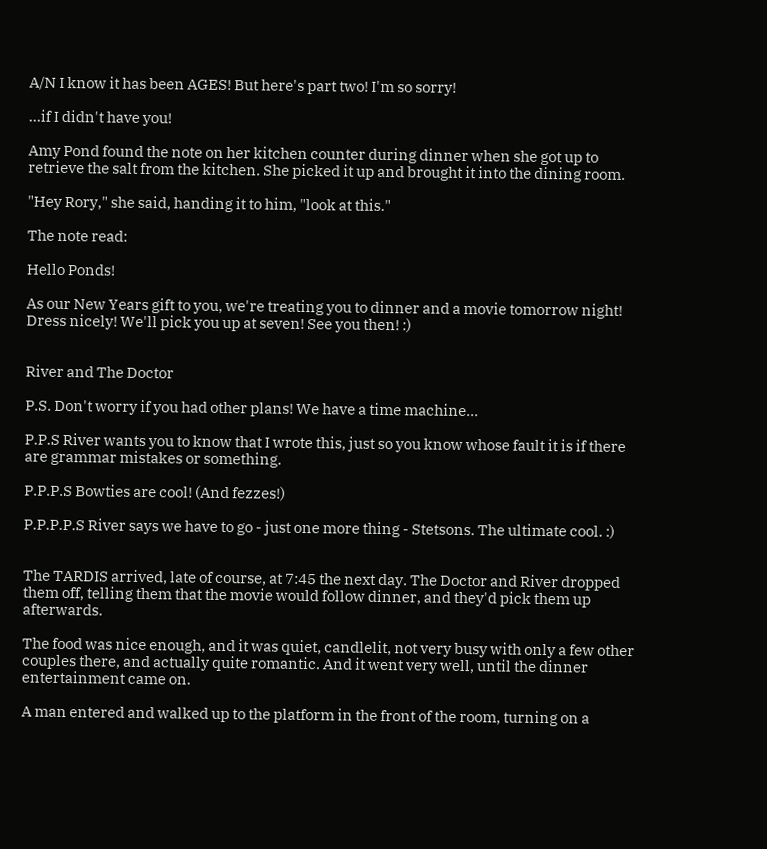A/N I know it has been AGES! But here's part two! I'm so sorry!

...if I didn't have you!

Amy Pond found the note on her kitchen counter during dinner when she got up to retrieve the salt from the kitchen. She picked it up and brought it into the dining room.

"Hey Rory," she said, handing it to him, "look at this."

The note read:

Hello Ponds!

As our New Years gift to you, we're treating you to dinner and a movie tomorrow night! Dress nicely! We'll pick you up at seven! See you then! :)


River and The Doctor

P.S. Don't worry if you had other plans! We have a time machine...

P.P.S River wants you to know that I wrote this, just so you know whose fault it is if there are grammar mistakes or something.

P.P.P.S Bowties are cool! (And fezzes!)

P.P.P.P.S River says we have to go - just one more thing - Stetsons. The ultimate cool. :)


The TARDIS arrived, late of course, at 7:45 the next day. The Doctor and River dropped them off, telling them that the movie would follow dinner, and they'd pick them up afterwards.

The food was nice enough, and it was quiet, candlelit, not very busy with only a few other couples there, and actually quite romantic. And it went very well, until the dinner entertainment came on.

A man entered and walked up to the platform in the front of the room, turning on a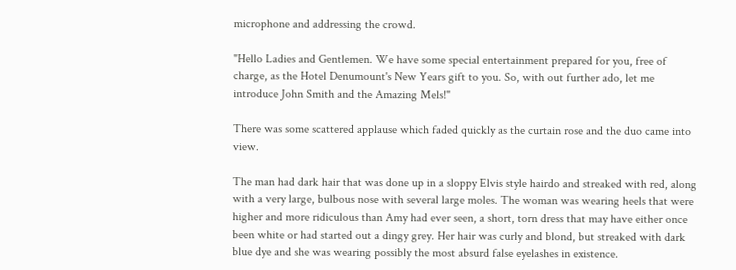microphone and addressing the crowd.

"Hello Ladies and Gentlemen. We have some special entertainment prepared for you, free of charge, as the Hotel Denumount's New Years gift to you. So, with out further ado, let me introduce John Smith and the Amazing Mels!"

There was some scattered applause which faded quickly as the curtain rose and the duo came into view.

The man had dark hair that was done up in a sloppy Elvis style hairdo and streaked with red, along with a very large, bulbous nose with several large moles. The woman was wearing heels that were higher and more ridiculous than Amy had ever seen, a short, torn dress that may have either once been white or had started out a dingy grey. Her hair was curly and blond, but streaked with dark blue dye and she was wearing possibly the most absurd false eyelashes in existence.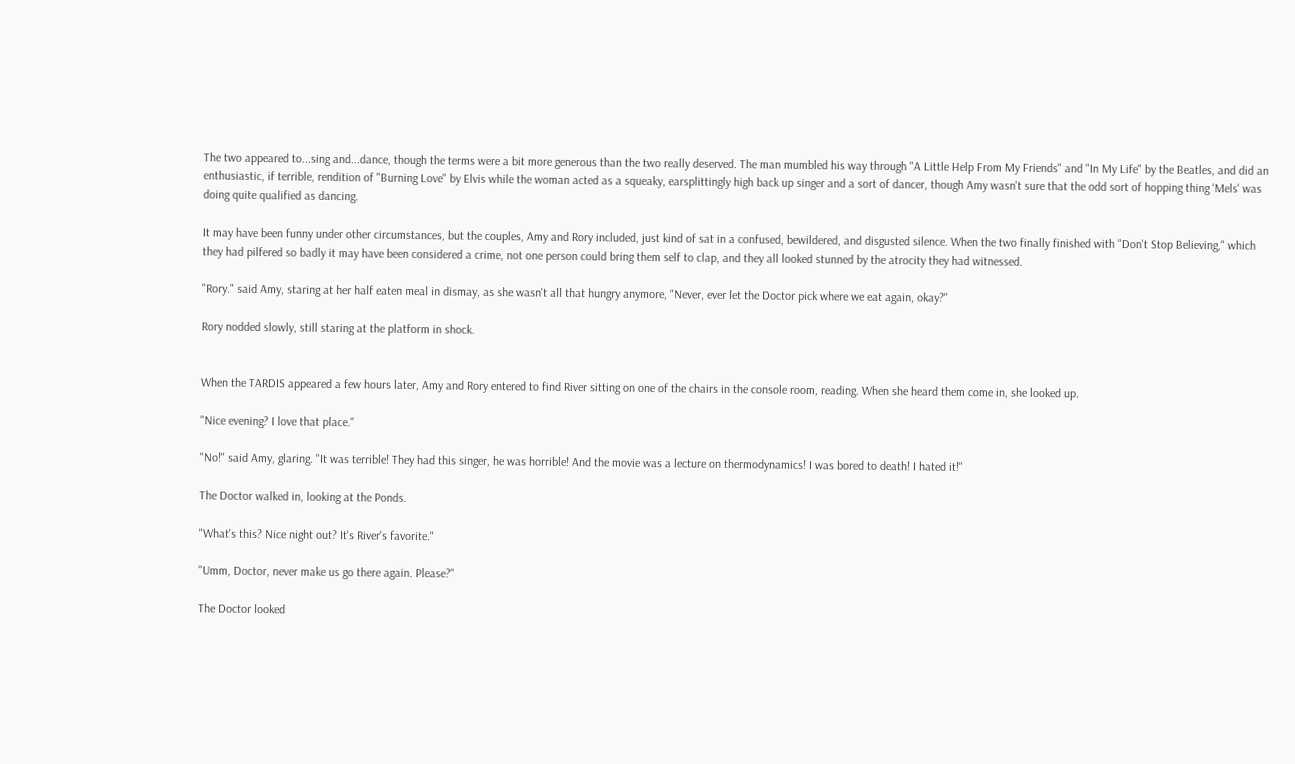The two appeared to...sing and...dance, though the terms were a bit more generous than the two really deserved. The man mumbled his way through "A Little Help From My Friends" and "In My Life" by the Beatles, and did an enthusiastic, if terrible, rendition of "Burning Love" by Elvis while the woman acted as a squeaky, earsplittingly high back up singer and a sort of dancer, though Amy wasn't sure that the odd sort of hopping thing 'Mels' was doing quite qualified as dancing.

It may have been funny under other circumstances, but the couples, Amy and Rory included, just kind of sat in a confused, bewildered, and disgusted silence. When the two finally finished with "Don't Stop Believing," which they had pilfered so badly it may have been considered a crime, not one person could bring them self to clap, and they all looked stunned by the atrocity they had witnessed.

"Rory." said Amy, staring at her half eaten meal in dismay, as she wasn't all that hungry anymore, "Never, ever let the Doctor pick where we eat again, okay?"

Rory nodded slowly, still staring at the platform in shock.


When the TARDIS appeared a few hours later, Amy and Rory entered to find River sitting on one of the chairs in the console room, reading. When she heard them come in, she looked up.

"Nice evening? I love that place."

"No!" said Amy, glaring. "It was terrible! They had this singer, he was horrible! And the movie was a lecture on thermodynamics! I was bored to death! I hated it!"

The Doctor walked in, looking at the Ponds.

"What's this? Nice night out? It's River's favorite."

"Umm, Doctor, never make us go there again. Please?"

The Doctor looked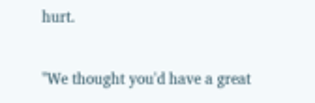hurt.

"We thought you'd have a great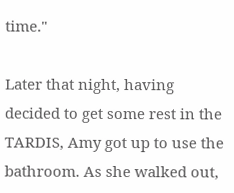time."

Later that night, having decided to get some rest in the TARDIS, Amy got up to use the bathroom. As she walked out,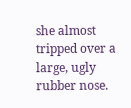she almost tripped over a large, ugly rubber nose.